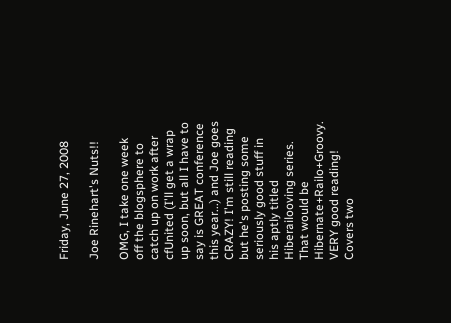Friday, June 27, 2008

Joe Rinehart's Nuts!!

OMG, I take one week off the blogsphere to catch up on work after cfUnited (I'll get a wrap up soon, but all I have to say is GREAT conference this year...) and Joe goes CRAZY! I'm still reading but he's posting some seriously good stuff in his aptly titled Hiberailooving series. That would be Hibernate+Railo+Groovy. VERY good reading! Covers two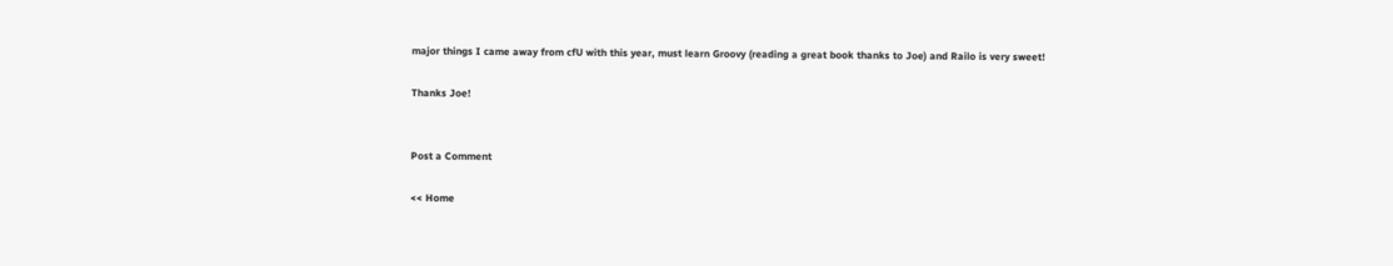major things I came away from cfU with this year, must learn Groovy (reading a great book thanks to Joe) and Railo is very sweet!

Thanks Joe!


Post a Comment

<< Home